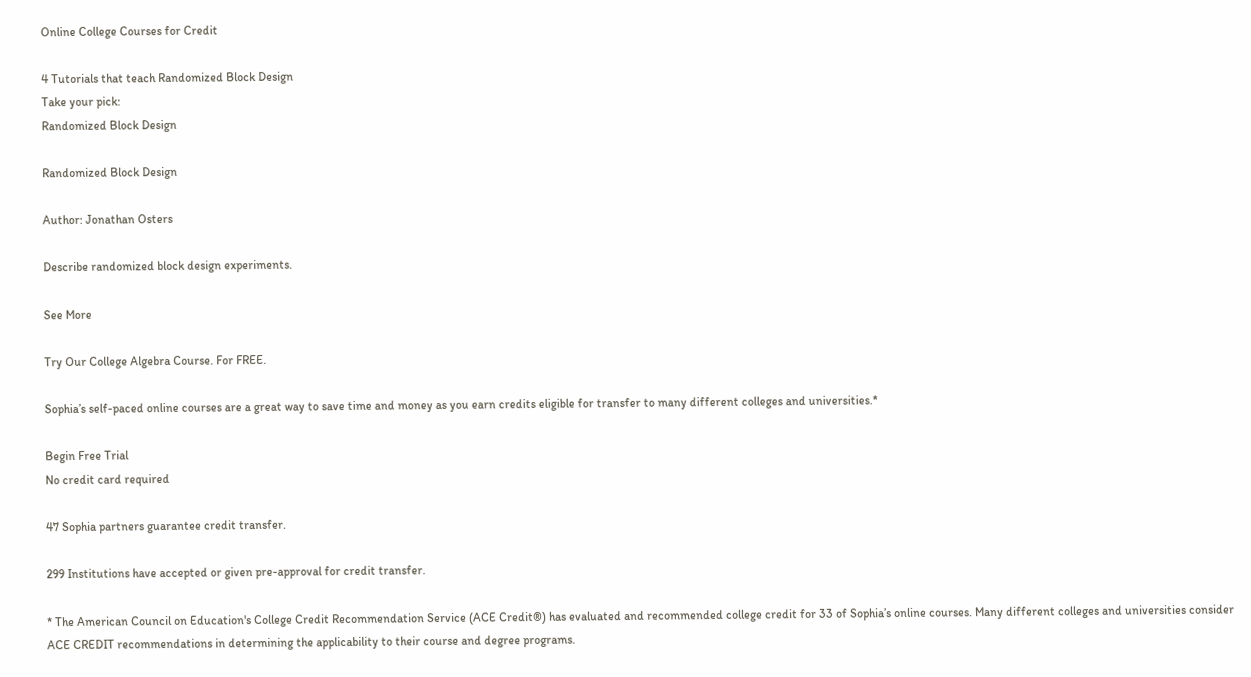Online College Courses for Credit

4 Tutorials that teach Randomized Block Design
Take your pick:
Randomized Block Design

Randomized Block Design

Author: Jonathan Osters

Describe randomized block design experiments.

See More

Try Our College Algebra Course. For FREE.

Sophia’s self-paced online courses are a great way to save time and money as you earn credits eligible for transfer to many different colleges and universities.*

Begin Free Trial
No credit card required

47 Sophia partners guarantee credit transfer.

299 Institutions have accepted or given pre-approval for credit transfer.

* The American Council on Education's College Credit Recommendation Service (ACE Credit®) has evaluated and recommended college credit for 33 of Sophia’s online courses. Many different colleges and universities consider ACE CREDIT recommendations in determining the applicability to their course and degree programs.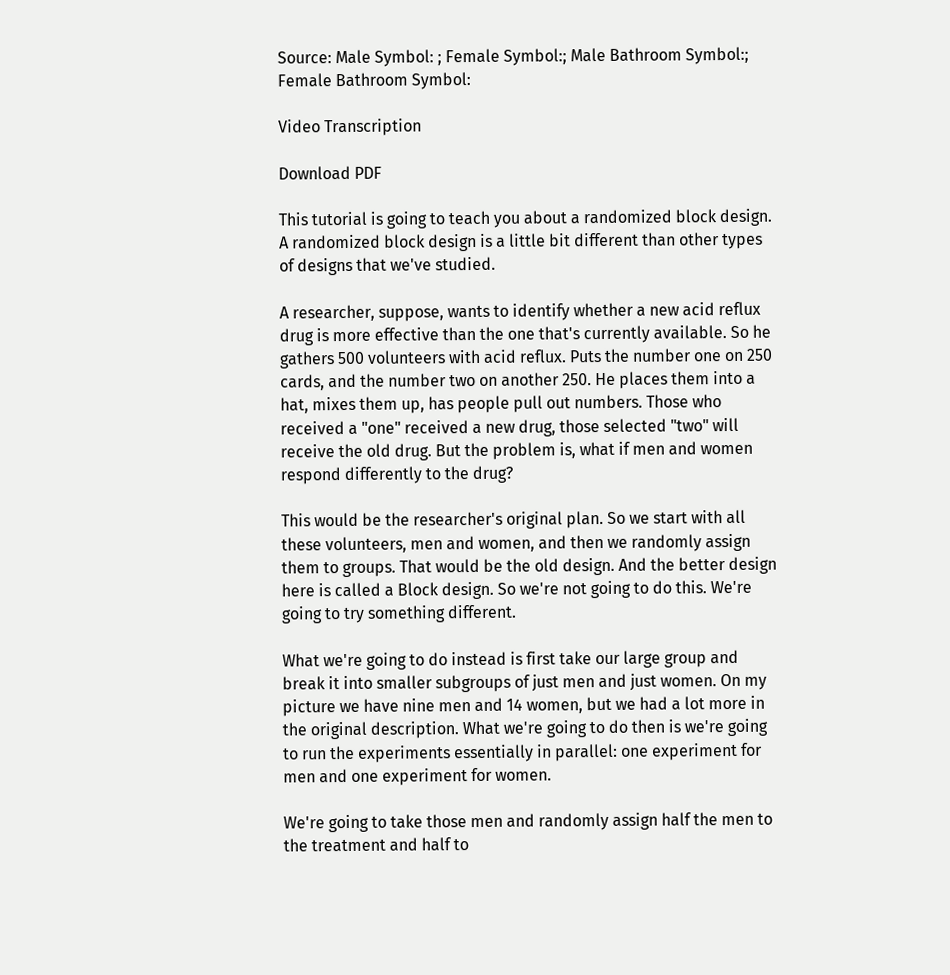Source: Male Symbol: ; Female Symbol:; Male Bathroom Symbol:; Female Bathroom Symbol:

Video Transcription

Download PDF

This tutorial is going to teach you about a randomized block design. A randomized block design is a little bit different than other types of designs that we've studied.

A researcher, suppose, wants to identify whether a new acid reflux drug is more effective than the one that's currently available. So he gathers 500 volunteers with acid reflux. Puts the number one on 250 cards, and the number two on another 250. He places them into a hat, mixes them up, has people pull out numbers. Those who received a "one" received a new drug, those selected "two" will receive the old drug. But the problem is, what if men and women respond differently to the drug?

This would be the researcher's original plan. So we start with all these volunteers, men and women, and then we randomly assign them to groups. That would be the old design. And the better design here is called a Block design. So we're not going to do this. We're going to try something different.

What we're going to do instead is first take our large group and break it into smaller subgroups of just men and just women. On my picture we have nine men and 14 women, but we had a lot more in the original description. What we're going to do then is we're going to run the experiments essentially in parallel: one experiment for men and one experiment for women.

We're going to take those men and randomly assign half the men to the treatment and half to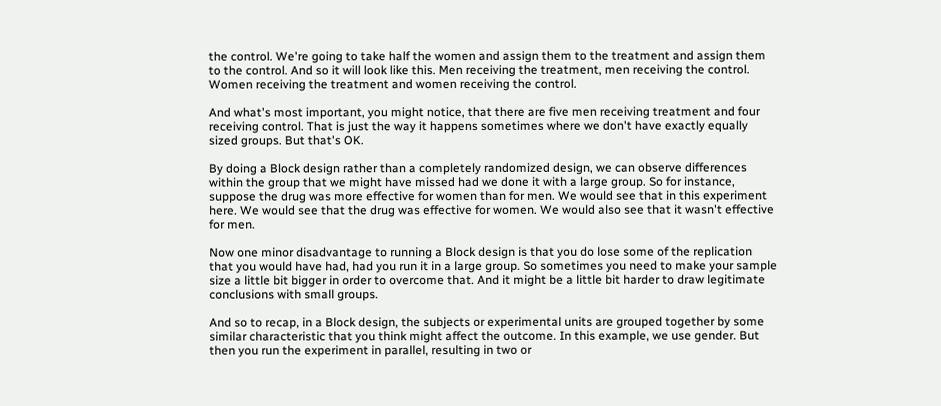the control. We're going to take half the women and assign them to the treatment and assign them to the control. And so it will look like this. Men receiving the treatment, men receiving the control. Women receiving the treatment and women receiving the control.

And what's most important, you might notice, that there are five men receiving treatment and four receiving control. That is just the way it happens sometimes where we don't have exactly equally sized groups. But that's OK.

By doing a Block design rather than a completely randomized design, we can observe differences within the group that we might have missed had we done it with a large group. So for instance, suppose the drug was more effective for women than for men. We would see that in this experiment here. We would see that the drug was effective for women. We would also see that it wasn't effective for men.

Now one minor disadvantage to running a Block design is that you do lose some of the replication that you would have had, had you run it in a large group. So sometimes you need to make your sample size a little bit bigger in order to overcome that. And it might be a little bit harder to draw legitimate conclusions with small groups.

And so to recap, in a Block design, the subjects or experimental units are grouped together by some similar characteristic that you think might affect the outcome. In this example, we use gender. But then you run the experiment in parallel, resulting in two or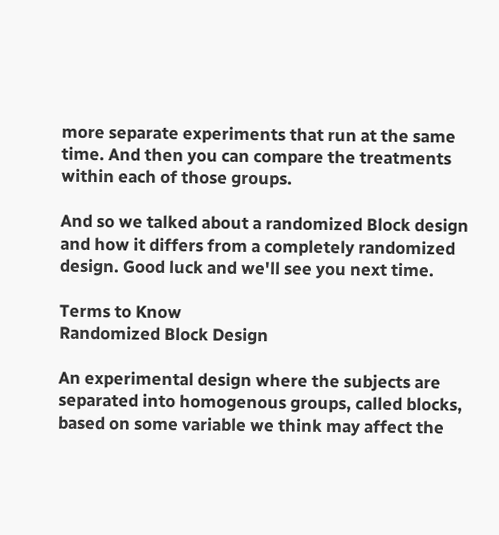more separate experiments that run at the same time. And then you can compare the treatments within each of those groups.

And so we talked about a randomized Block design and how it differs from a completely randomized design. Good luck and we'll see you next time.

Terms to Know
Randomized Block Design

An experimental design where the subjects are separated into homogenous groups, called blocks, based on some variable we think may affect the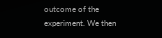outcome of the experiment. We then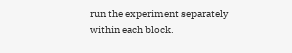run the experiment separately within each block.